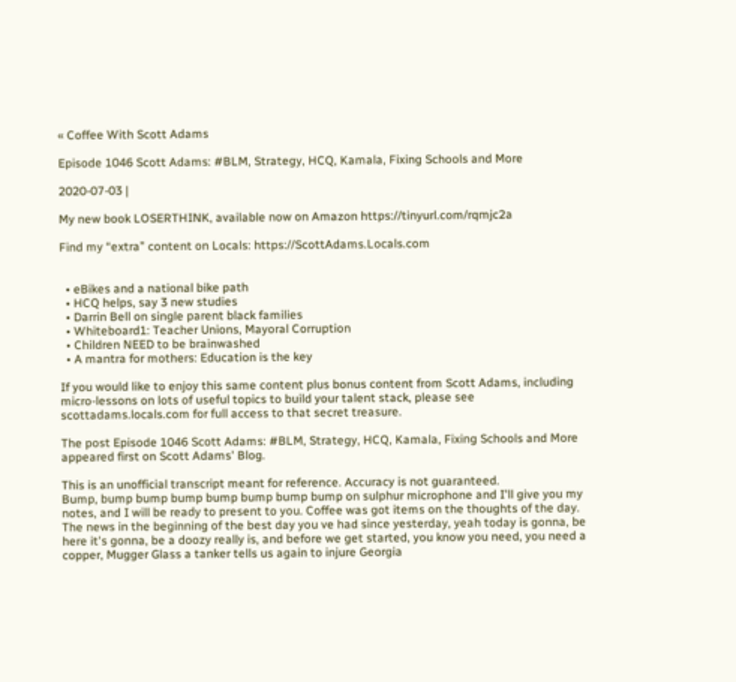« Coffee With Scott Adams

Episode 1046 Scott Adams: #BLM, Strategy, HCQ, Kamala, Fixing Schools and More

2020-07-03 |

My new book LOSERTHINK, available now on Amazon https://tinyurl.com/rqmjc2a

Find my “extra” content on Locals: https://ScottAdams.Locals.com


  • eBikes and a national bike path
  • HCQ helps, say 3 new studies
  • Darrin Bell on single parent black families
  • Whiteboard1: Teacher Unions, Mayoral Corruption
  • Children NEED to be brainwashed
  • A mantra for mothers: Education is the key

If you would like to enjoy this same content plus bonus content from Scott Adams, including micro-lessons on lots of useful topics to build your talent stack, please see scottadams.locals.com for full access to that secret treasure.

The post Episode 1046 Scott Adams: #BLM, Strategy, HCQ, Kamala, Fixing Schools and More appeared first on Scott Adams' Blog.

This is an unofficial transcript meant for reference. Accuracy is not guaranteed.
Bump, bump bump bump bump bump bump bump on sulphur microphone and I'll give you my notes, and I will be ready to present to you. Coffee was got items on the thoughts of the day. The news in the beginning of the best day you ve had since yesterday, yeah today is gonna, be here it's gonna, be a doozy really is, and before we get started, you know you need, you need a copper, Mugger Glass a tanker tells us again to injure Georgia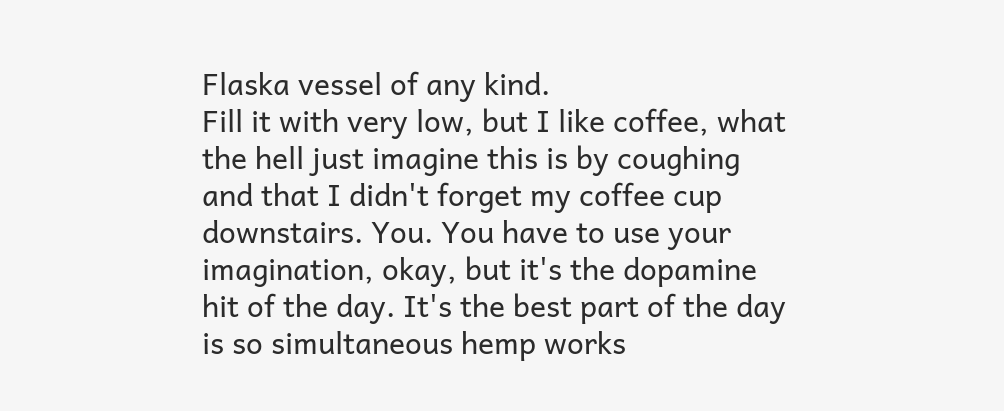Flaska vessel of any kind.
Fill it with very low, but I like coffee, what the hell just imagine this is by coughing and that I didn't forget my coffee cup downstairs. You. You have to use your imagination, okay, but it's the dopamine hit of the day. It's the best part of the day is so simultaneous hemp works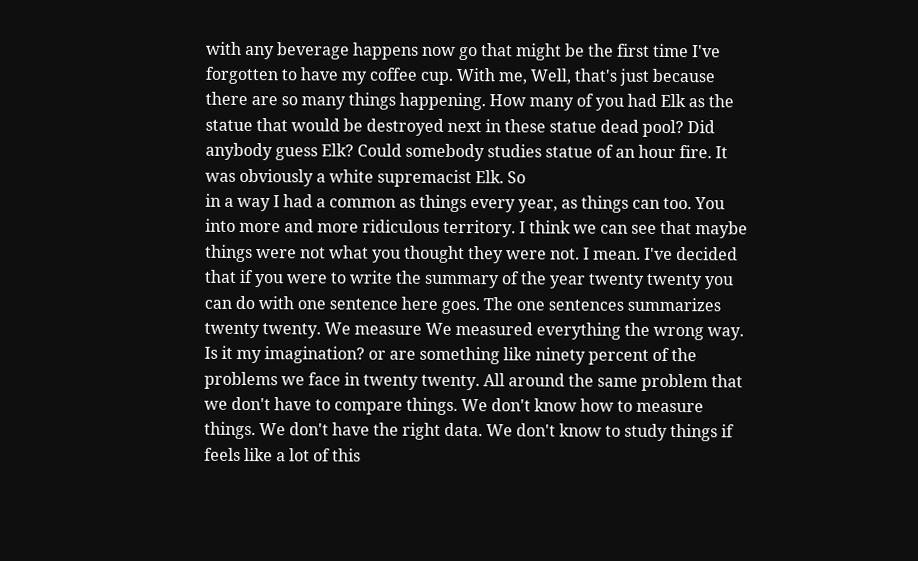with any beverage happens now go that might be the first time I've forgotten to have my coffee cup. With me, Well, that's just because there are so many things happening. How many of you had Elk as the statue that would be destroyed next in these statue dead pool? Did anybody guess Elk? Could somebody studies statue of an hour fire. It was obviously a white supremacist Elk. So
in a way I had a common as things every year, as things can too. You into more and more ridiculous territory. I think we can see that maybe things were not what you thought they were not. I mean. I've decided that if you were to write the summary of the year twenty twenty you can do with one sentence here goes. The one sentences summarizes twenty twenty. We measure We measured everything the wrong way. Is it my imagination? or are something like ninety percent of the problems we face in twenty twenty. All around the same problem that we don't have to compare things. We don't know how to measure things. We don't have the right data. We don't know to study things if feels like a lot of this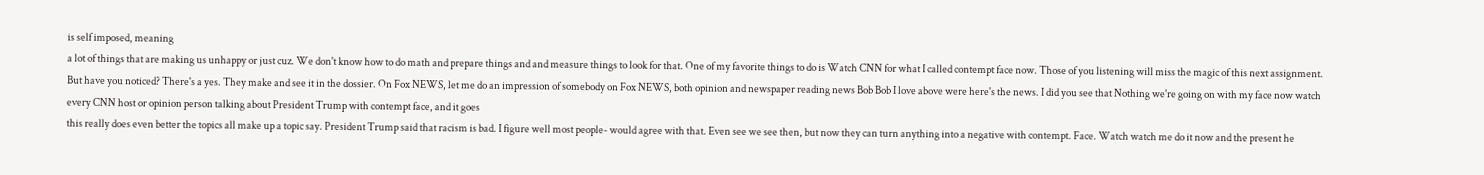is self imposed, meaning
a lot of things that are making us unhappy or just cuz. We don't know how to do math and prepare things and and measure things to look for that. One of my favorite things to do is Watch CNN for what I called contempt face now. Those of you listening will miss the magic of this next assignment. But have you noticed? There's a yes. They make and see it in the dossier. On Fox NEWS, let me do an impression of somebody on Fox NEWS, both opinion and newspaper reading news Bob Bob I love above were here's the news. I did you see that Nothing we're going on with my face now watch every CNN host or opinion person talking about President Trump with contempt face, and it goes
this really does even better the topics all make up a topic say. President Trump said that racism is bad. I figure well most people- would agree with that. Even see we see then, but now they can turn anything into a negative with contempt. Face. Watch watch me do it now and the present he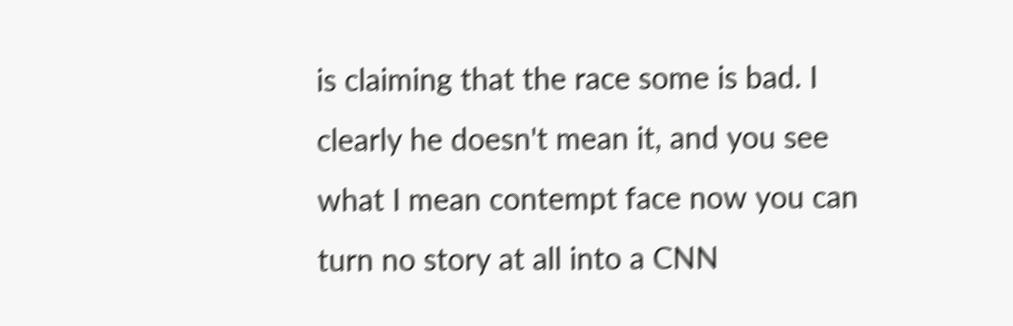is claiming that the race some is bad. I clearly he doesn't mean it, and you see what I mean contempt face now you can
turn no story at all into a CNN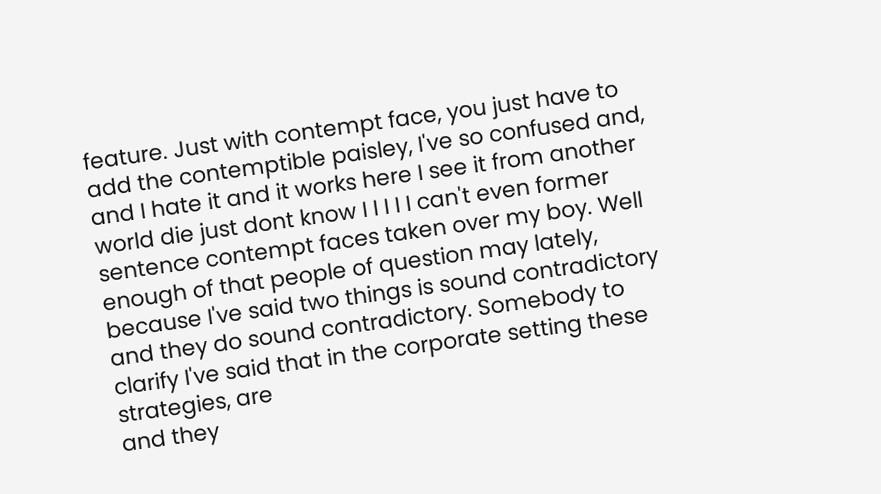feature. Just with contempt face, you just have to add the contemptible paisley, I've so confused and, and I hate it and it works here I see it from another world die just dont know I I I I I can't even former sentence contempt faces taken over my boy. Well enough of that people of question may lately, because I've said two things is sound contradictory and they do sound contradictory. Somebody to clarify I've said that in the corporate setting these strategies, are
and they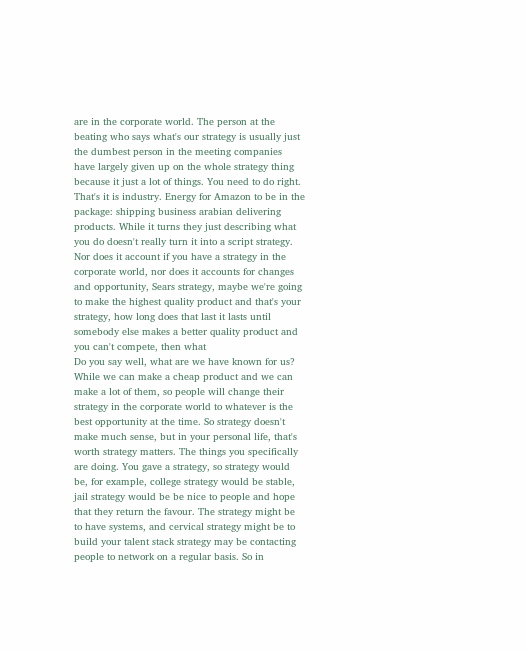are in the corporate world. The person at the beating who says what's our strategy is usually just the dumbest person in the meeting companies have largely given up on the whole strategy thing because it just a lot of things. You need to do right. That's it is industry. Energy for Amazon to be in the package: shipping business arabian delivering products. While it turns they just describing what you do doesn't really turn it into a script strategy. Nor does it account if you have a strategy in the corporate world, nor does it accounts for changes and opportunity, Sears strategy, maybe we're going to make the highest quality product and that's your strategy, how long does that last it lasts until somebody else makes a better quality product and you can't compete, then what
Do you say well, what are we have known for us? While we can make a cheap product and we can make a lot of them, so people will change their strategy in the corporate world to whatever is the best opportunity at the time. So strategy doesn't make much sense, but in your personal life, that's worth strategy matters. The things you specifically are doing. You gave a strategy, so strategy would be, for example, college strategy would be stable, jail strategy would be be nice to people and hope that they return the favour. The strategy might be to have systems, and cervical strategy might be to build your talent stack strategy may be contacting people to network on a regular basis. So in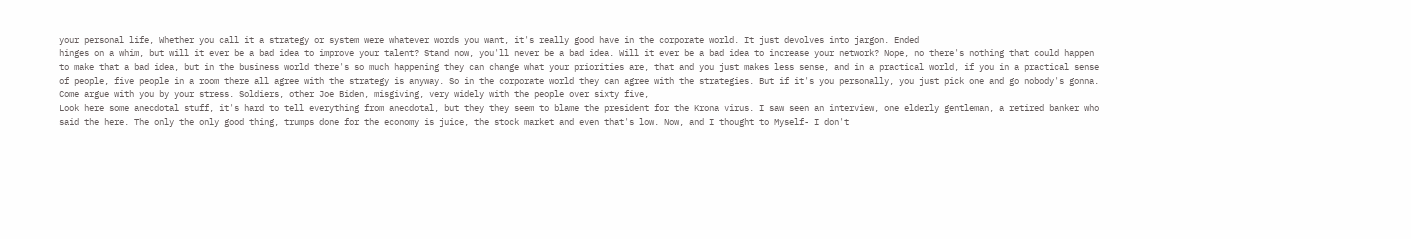your personal life, Whether you call it a strategy or system were whatever words you want, it's really good have in the corporate world. It just devolves into jargon. Ended
hinges on a whim, but will it ever be a bad idea to improve your talent? Stand now, you'll never be a bad idea. Will it ever be a bad idea to increase your network? Nope, no there's nothing that could happen to make that a bad idea, but in the business world there's so much happening they can change what your priorities are, that and you just makes less sense, and in a practical world, if you in a practical sense of people, five people in a room there all agree with the strategy is anyway. So in the corporate world they can agree with the strategies. But if it's you personally, you just pick one and go nobody's gonna. Come argue with you by your stress. Soldiers, other Joe Biden, misgiving, very widely with the people over sixty five,
Look here some anecdotal stuff, it's hard to tell everything from anecdotal, but they they seem to blame the president for the Krona virus. I saw seen an interview, one elderly gentleman, a retired banker who said the here. The only the only good thing, trumps done for the economy is juice, the stock market and even that's low. Now, and I thought to Myself- I don't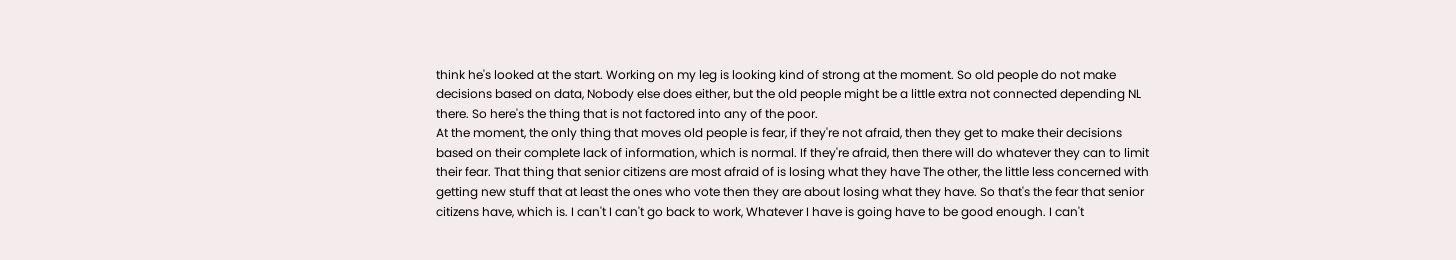think he's looked at the start. Working on my leg is looking kind of strong at the moment. So old people do not make decisions based on data, Nobody else does either, but the old people might be a little extra not connected depending NL there. So here's the thing that is not factored into any of the poor.
At the moment, the only thing that moves old people is fear, if they're not afraid, then they get to make their decisions based on their complete lack of information, which is normal. If they're afraid, then there will do whatever they can to limit their fear. That thing that senior citizens are most afraid of is losing what they have The other, the little less concerned with getting new stuff that at least the ones who vote then they are about losing what they have. So that's the fear that senior citizens have, which is. I can't I can't go back to work, Whatever I have is going have to be good enough. I can't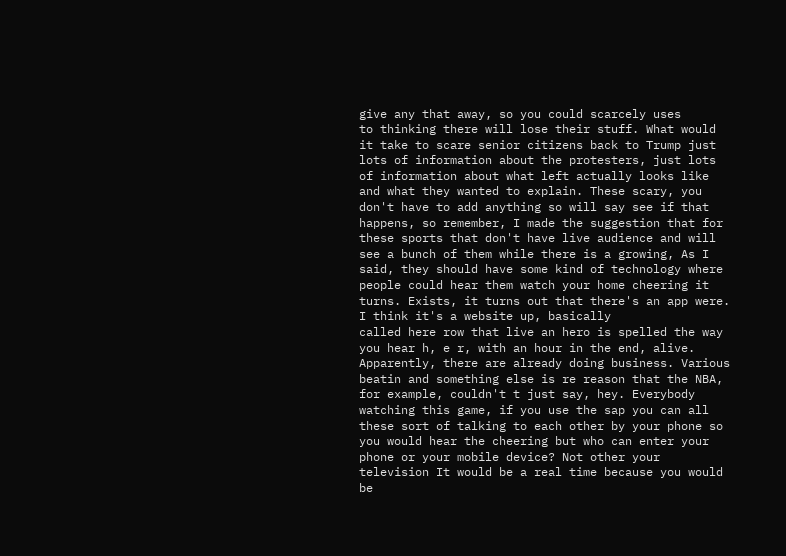give any that away, so you could scarcely uses
to thinking there will lose their stuff. What would it take to scare senior citizens back to Trump just lots of information about the protesters, just lots of information about what left actually looks like and what they wanted to explain. These scary, you don't have to add anything so will say see if that happens, so remember, I made the suggestion that for these sports that don't have live audience and will see a bunch of them while there is a growing, As I said, they should have some kind of technology where people could hear them watch your home cheering it turns. Exists, it turns out that there's an app were. I think it's a website up, basically
called here row that live an hero is spelled the way you hear h, e r, with an hour in the end, alive. Apparently, there are already doing business. Various beatin and something else is re reason that the NBA, for example, couldn't t just say, hey. Everybody watching this game, if you use the sap you can all these sort of talking to each other by your phone so you would hear the cheering but who can enter your phone or your mobile device? Not other your television It would be a real time because you would be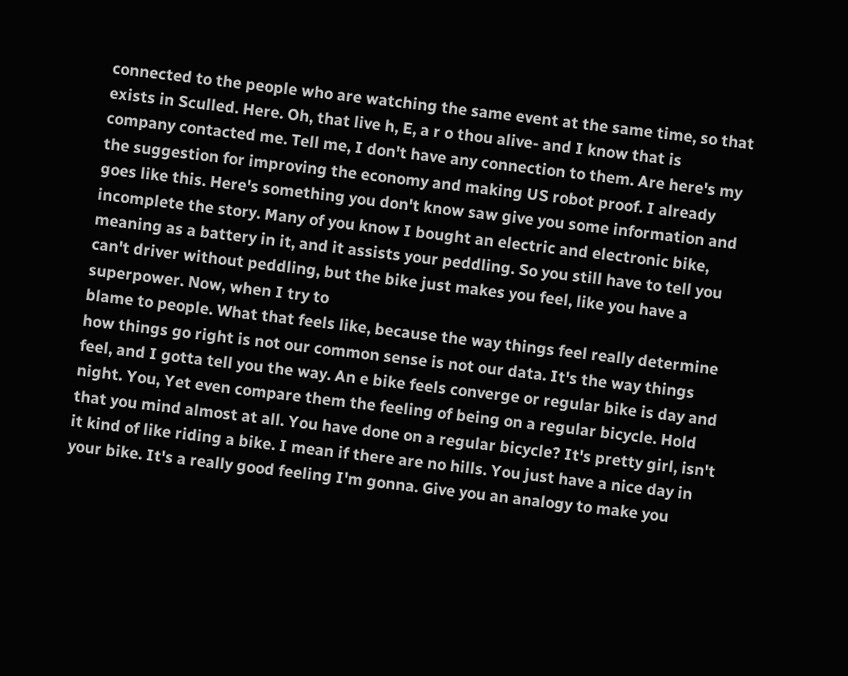connected to the people who are watching the same event at the same time, so that exists in Sculled. Here. Oh, that live h, E, a r o thou alive- and I know that is
company contacted me. Tell me, I don't have any connection to them. Are here's my the suggestion for improving the economy and making US robot proof. I already goes like this. Here's something you don't know saw give you some information and incomplete the story. Many of you know I bought an electric and electronic bike, meaning as a battery in it, and it assists your peddling. So you still have to tell you can't driver without peddling, but the bike just makes you feel, like you have a superpower. Now, when I try to
blame to people. What that feels like, because the way things feel really determine how things go right is not our common sense is not our data. It's the way things feel, and I gotta tell you the way. An e bike feels converge or regular bike is day and night. You, Yet even compare them the feeling of being on a regular bicycle. Hold that you mind almost at all. You have done on a regular bicycle? It's pretty girl, isn't it kind of like riding a bike. I mean if there are no hills. You just have a nice day in your bike. It's a really good feeling I'm gonna. Give you an analogy to make you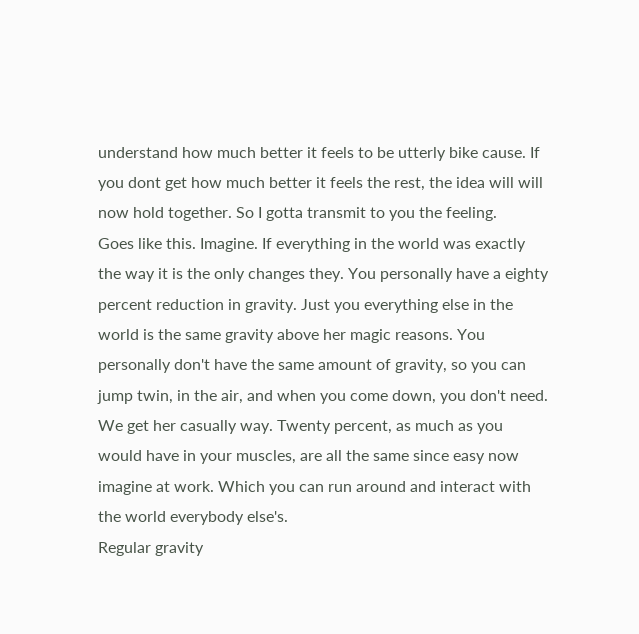understand how much better it feels to be utterly bike cause. If you dont get how much better it feels the rest, the idea will will now hold together. So I gotta transmit to you the feeling.
Goes like this. Imagine. If everything in the world was exactly the way it is the only changes they. You personally have a eighty percent reduction in gravity. Just you everything else in the world is the same gravity above her magic reasons. You personally don't have the same amount of gravity, so you can jump twin, in the air, and when you come down, you don't need. We get her casually way. Twenty percent, as much as you would have in your muscles, are all the same since easy now imagine at work. Which you can run around and interact with the world everybody else's.
Regular gravity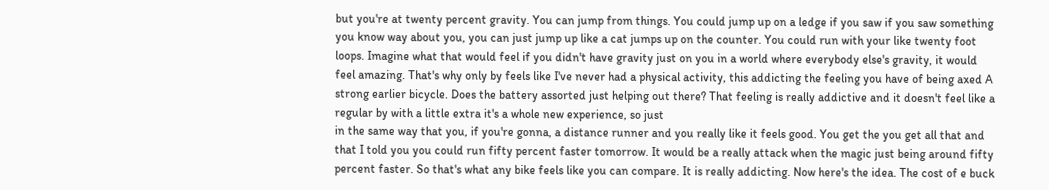but you're at twenty percent gravity. You can jump from things. You could jump up on a ledge if you saw if you saw something you know way about you, you can just jump up like a cat jumps up on the counter. You could run with your like twenty foot loops. Imagine what that would feel if you didn't have gravity just on you in a world where everybody else's gravity, it would feel amazing. That's why only by feels like I've never had a physical activity, this addicting the feeling you have of being axed A strong earlier bicycle. Does the battery assorted just helping out there? That feeling is really addictive and it doesn't feel like a regular by with a little extra it's a whole new experience, so just
in the same way that you, if you're gonna, a distance runner and you really like it feels good. You get the you get all that and that I told you you could run fifty percent faster tomorrow. It would be a really attack when the magic just being around fifty percent faster. So that's what any bike feels like you can compare. It is really addicting. Now here's the idea. The cost of e buck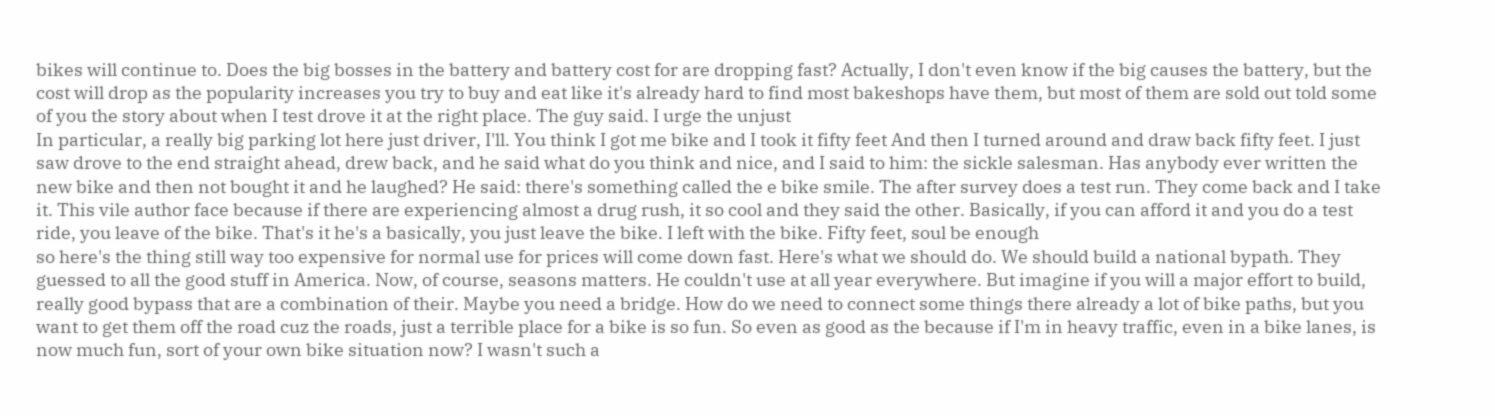bikes will continue to. Does the big bosses in the battery and battery cost for are dropping fast? Actually, I don't even know if the big causes the battery, but the cost will drop as the popularity increases you try to buy and eat like it's already hard to find most bakeshops have them, but most of them are sold out told some of you the story about when I test drove it at the right place. The guy said. I urge the unjust
In particular, a really big parking lot here just driver, I'll. You think I got me bike and I took it fifty feet And then I turned around and draw back fifty feet. I just saw drove to the end straight ahead, drew back, and he said what do you think and nice, and I said to him: the sickle salesman. Has anybody ever written the new bike and then not bought it and he laughed? He said: there's something called the e bike smile. The after survey does a test run. They come back and I take it. This vile author face because if there are experiencing almost a drug rush, it so cool and they said the other. Basically, if you can afford it and you do a test ride, you leave of the bike. That's it he's a basically, you just leave the bike. I left with the bike. Fifty feet, soul be enough
so here's the thing still way too expensive for normal use for prices will come down fast. Here's what we should do. We should build a national bypath. They guessed to all the good stuff in America. Now, of course, seasons matters. He couldn't use at all year everywhere. But imagine if you will a major effort to build, really good bypass that are a combination of their. Maybe you need a bridge. How do we need to connect some things there already a lot of bike paths, but you want to get them off the road cuz the roads, just a terrible place for a bike is so fun. So even as good as the because if I'm in heavy traffic, even in a bike lanes, is now much fun, sort of your own bike situation now? I wasn't such a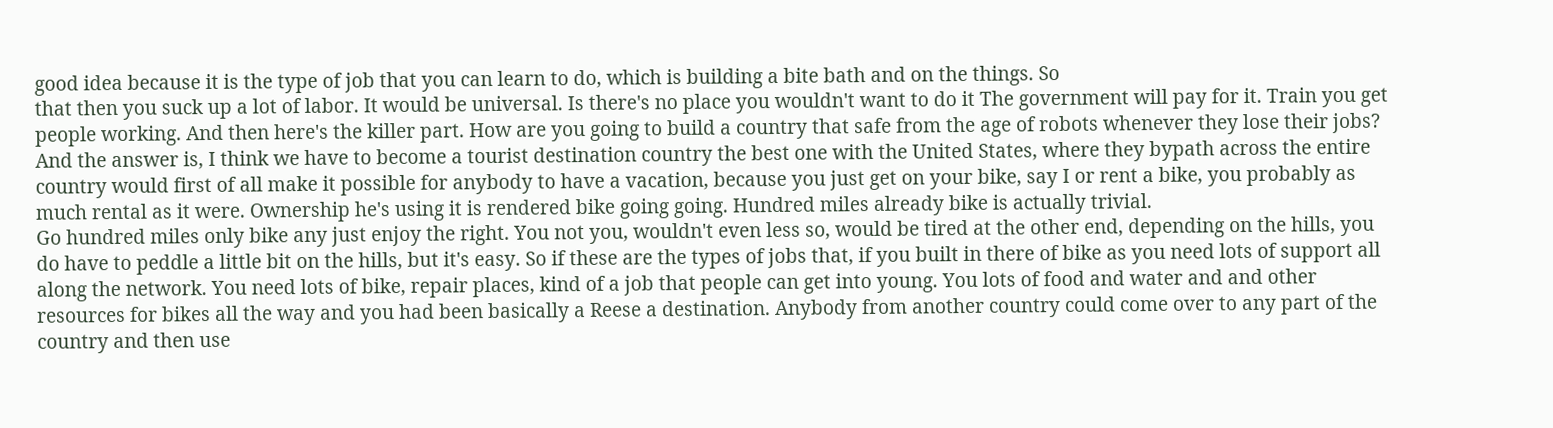good idea because it is the type of job that you can learn to do, which is building a bite bath and on the things. So
that then you suck up a lot of labor. It would be universal. Is there's no place you wouldn't want to do it The government will pay for it. Train you get people working. And then here's the killer part. How are you going to build a country that safe from the age of robots whenever they lose their jobs? And the answer is, I think we have to become a tourist destination country the best one with the United States, where they bypath across the entire country would first of all make it possible for anybody to have a vacation, because you just get on your bike, say I or rent a bike, you probably as much rental as it were. Ownership he's using it is rendered bike going going. Hundred miles already bike is actually trivial.
Go hundred miles only bike any just enjoy the right. You not you, wouldn't even less so, would be tired at the other end, depending on the hills, you do have to peddle a little bit on the hills, but it's easy. So if these are the types of jobs that, if you built in there of bike as you need lots of support all along the network. You need lots of bike, repair places, kind of a job that people can get into young. You lots of food and water and and other resources for bikes all the way and you had been basically a Reese a destination. Anybody from another country could come over to any part of the country and then use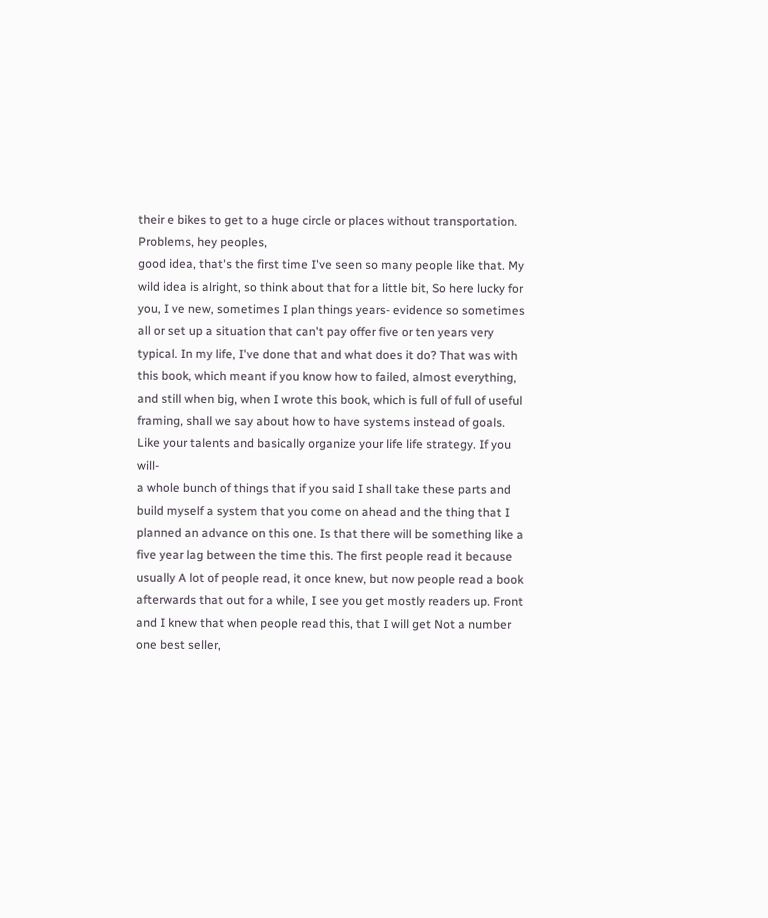their e bikes to get to a huge circle or places without transportation. Problems, hey peoples,
good idea, that's the first time I've seen so many people like that. My wild idea is alright, so think about that for a little bit, So here lucky for you, I ve new, sometimes I plan things years- evidence so sometimes all or set up a situation that can't pay offer five or ten years very typical. In my life, I've done that and what does it do? That was with this book, which meant if you know how to failed, almost everything, and still when big, when I wrote this book, which is full of full of useful framing, shall we say about how to have systems instead of goals. Like your talents and basically organize your life life strategy. If you will-
a whole bunch of things that if you said I shall take these parts and build myself a system that you come on ahead and the thing that I planned an advance on this one. Is that there will be something like a five year lag between the time this. The first people read it because usually A lot of people read, it once knew, but now people read a book afterwards that out for a while, I see you get mostly readers up. Front and I knew that when people read this, that I will get Not a number one best seller,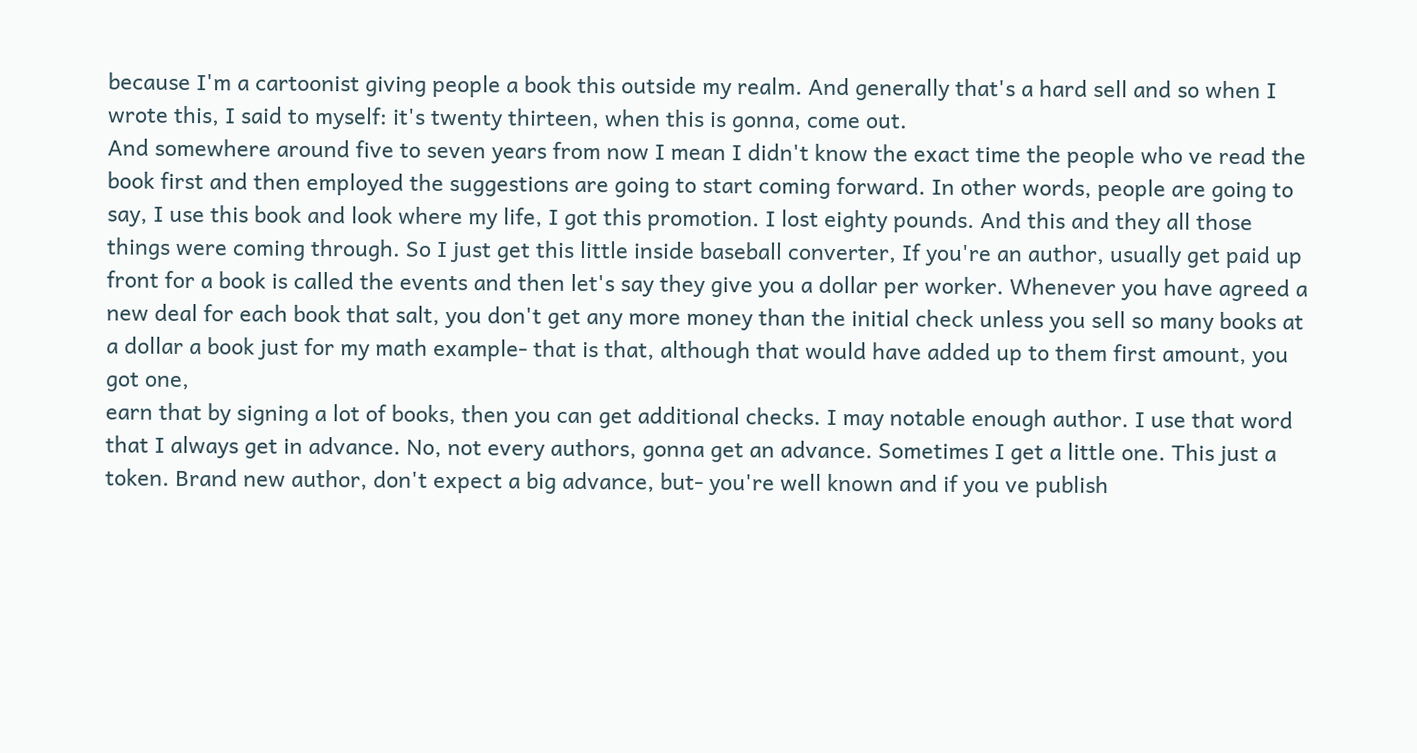because I'm a cartoonist giving people a book this outside my realm. And generally that's a hard sell and so when I wrote this, I said to myself: it's twenty thirteen, when this is gonna, come out.
And somewhere around five to seven years from now I mean I didn't know the exact time the people who ve read the book first and then employed the suggestions are going to start coming forward. In other words, people are going to say, I use this book and look where my life, I got this promotion. I lost eighty pounds. And this and they all those things were coming through. So I just get this little inside baseball converter, If you're an author, usually get paid up front for a book is called the events and then let's say they give you a dollar per worker. Whenever you have agreed a new deal for each book that salt, you don't get any more money than the initial check unless you sell so many books at a dollar a book just for my math example- that is that, although that would have added up to them first amount, you got one,
earn that by signing a lot of books, then you can get additional checks. I may notable enough author. I use that word that I always get in advance. No, not every authors, gonna get an advance. Sometimes I get a little one. This just a token. Brand new author, don't expect a big advance, but- you're well known and if you ve publish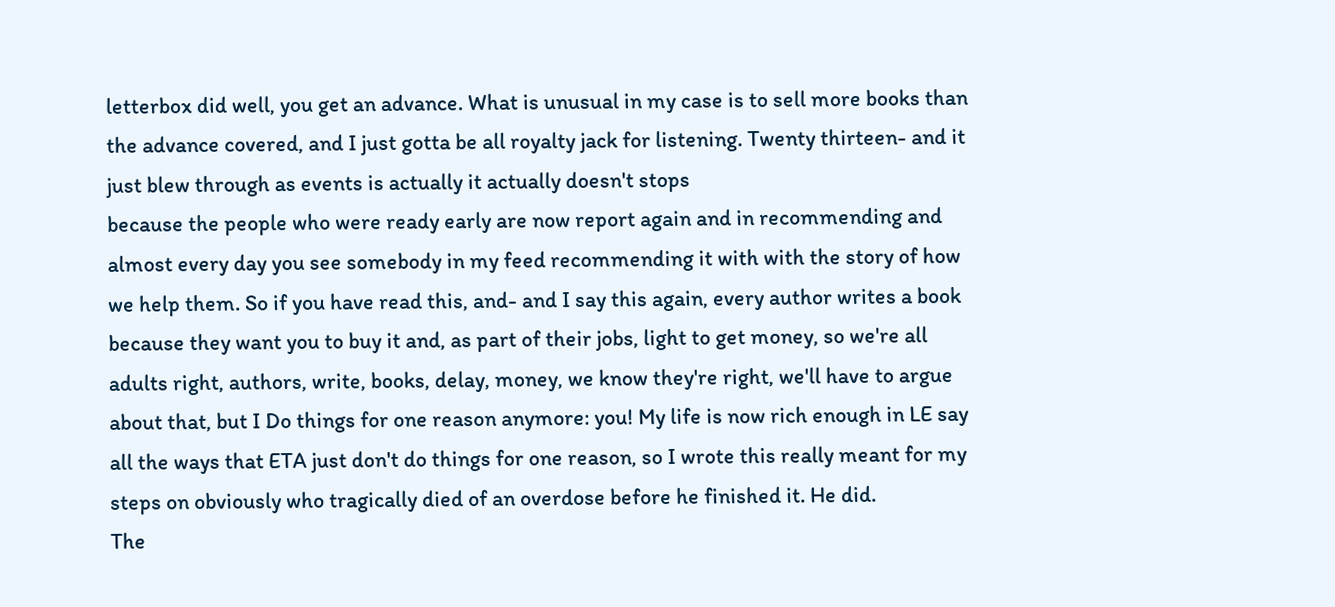letterbox did well, you get an advance. What is unusual in my case is to sell more books than the advance covered, and I just gotta be all royalty jack for listening. Twenty thirteen- and it just blew through as events is actually it actually doesn't stops
because the people who were ready early are now report again and in recommending and almost every day you see somebody in my feed recommending it with with the story of how we help them. So if you have read this, and- and I say this again, every author writes a book because they want you to buy it and, as part of their jobs, light to get money, so we're all adults right, authors, write, books, delay, money, we know they're right, we'll have to argue about that, but I Do things for one reason anymore: you! My life is now rich enough in LE say all the ways that ETA just don't do things for one reason, so I wrote this really meant for my steps on obviously who tragically died of an overdose before he finished it. He did.
The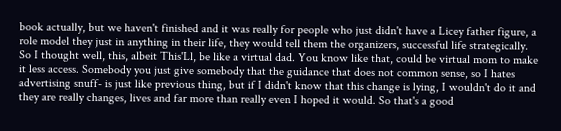book actually, but we haven't finished and it was really for people who just didn't have a Licey father figure, a role model they just in anything in their life, they would tell them the organizers, successful life strategically. So I thought well, this, albeit This'Ll, be like a virtual dad. You know like that, could be virtual mom to make it less access. Somebody you just give somebody that the guidance that does not common sense, so I hates advertising snuff- is just like previous thing, but if I didn't know that this change is lying, I wouldn't do it and they are really changes, lives and far more than really even I hoped it would. So that's a good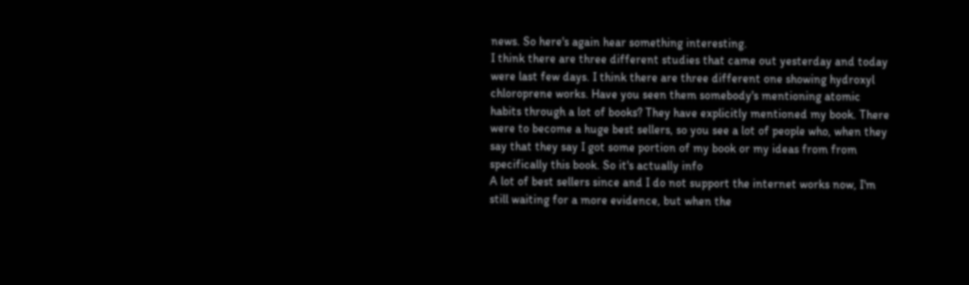news. So here's again hear something interesting.
I think there are three different studies that came out yesterday and today were last few days. I think there are three different one showing hydroxyl chloroprene works. Have you seen them somebody's mentioning atomic habits through a lot of books? They have explicitly mentioned my book. There were to become a huge best sellers, so you see a lot of people who, when they say that they say I got some portion of my book or my ideas from from specifically this book. So it's actually info
A lot of best sellers since and I do not support the internet works now, I'm still waiting for a more evidence, but when the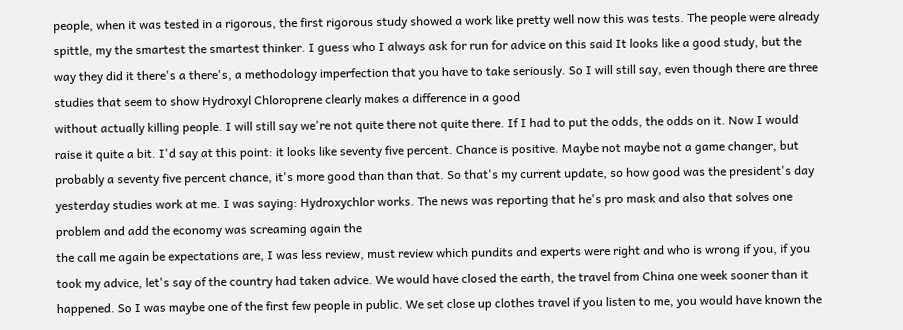people, when it was tested in a rigorous, the first rigorous study showed a work like pretty well now this was tests. The people were already spittle, my the smartest the smartest thinker. I guess who I always ask for run for advice on this said It looks like a good study, but the way they did it there's a there's, a methodology imperfection that you have to take seriously. So I will still say, even though there are three studies that seem to show Hydroxyl Chloroprene clearly makes a difference in a good
without actually killing people. I will still say we're not quite there not quite there. If I had to put the odds, the odds on it. Now I would raise it quite a bit. I'd say at this point: it looks like seventy five percent. Chance is positive. Maybe not maybe not a game changer, but probably a seventy five percent chance, it's more good than than that. So that's my current update, so how good was the president's day yesterday studies work at me. I was saying: Hydroxychlor works. The news was reporting that he's pro mask and also that solves one problem and add the economy was screaming again the
the call me again be expectations are, I was less review, must review which pundits and experts were right and who is wrong if you, if you took my advice, let's say of the country had taken advice. We would have closed the earth, the travel from China one week sooner than it happened. So I was maybe one of the first few people in public. We set close up clothes travel if you listen to me, you would have known the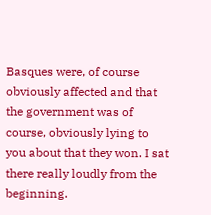Basques were, of course obviously affected and that the government was of course, obviously lying to you about that they won. I sat there really loudly from the beginning.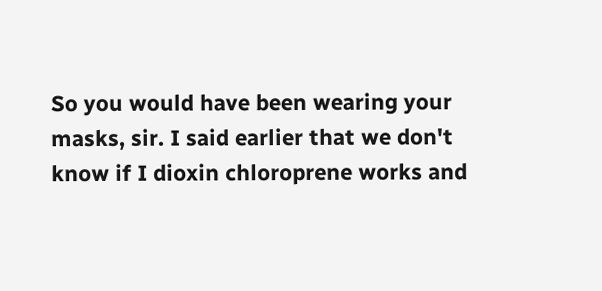So you would have been wearing your masks, sir. I said earlier that we don't know if I dioxin chloroprene works and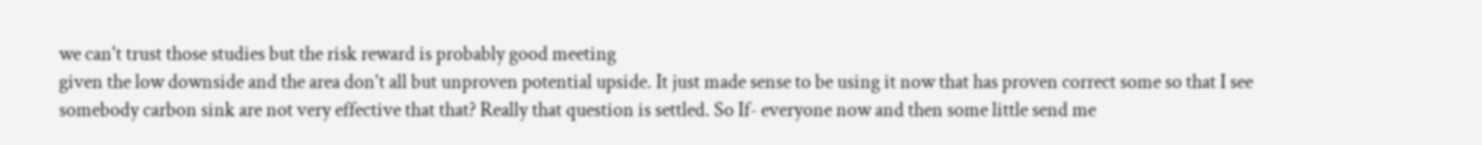we can't trust those studies but the risk reward is probably good meeting
given the low downside and the area don't all but unproven potential upside. It just made sense to be using it now that has proven correct some so that I see somebody carbon sink are not very effective that that? Really that question is settled. So If- everyone now and then some little send me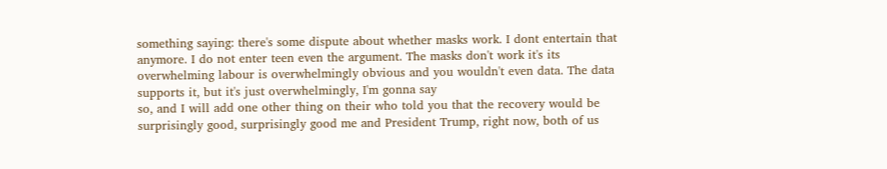something saying: there's some dispute about whether masks work. I dont entertain that anymore. I do not enter teen even the argument. The masks don't work it's its overwhelming labour is overwhelmingly obvious and you wouldn't even data. The data supports it, but it's just overwhelmingly, I'm gonna say
so, and I will add one other thing on their who told you that the recovery would be surprisingly good, surprisingly good me and President Trump, right now, both of us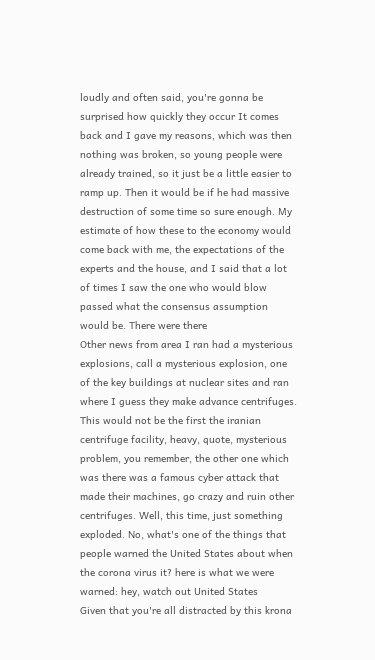loudly and often said, you're gonna be surprised how quickly they occur It comes back and I gave my reasons, which was then nothing was broken, so young people were already trained, so it just be a little easier to ramp up. Then it would be if he had massive destruction of some time so sure enough. My estimate of how these to the economy would come back with me, the expectations of the experts and the house, and I said that a lot of times I saw the one who would blow passed what the consensus assumption would be. There were there
Other news from area I ran had a mysterious explosions, call a mysterious explosion, one of the key buildings at nuclear sites and ran where I guess they make advance centrifuges. This would not be the first the iranian centrifuge facility, heavy, quote, mysterious problem, you remember, the other one which was there was a famous cyber attack that made their machines, go crazy and ruin other centrifuges. Well, this time, just something exploded. No, what's one of the things that people warned the United States about when the corona virus it? here is what we were warned: hey, watch out United States
Given that you're all distracted by this krona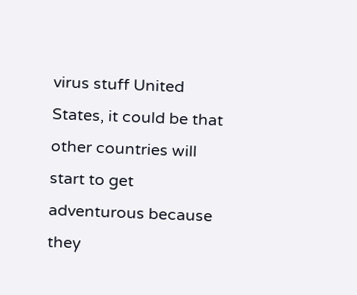virus stuff United States, it could be that other countries will start to get adventurous because they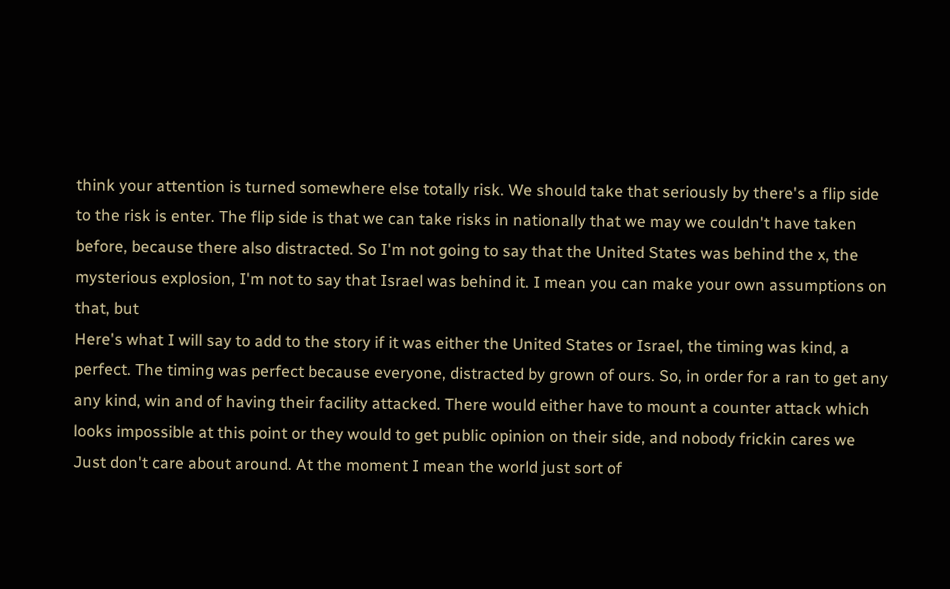think your attention is turned somewhere else totally risk. We should take that seriously by there's a flip side to the risk is enter. The flip side is that we can take risks in nationally that we may we couldn't have taken before, because there also distracted. So I'm not going to say that the United States was behind the x, the mysterious explosion, I'm not to say that Israel was behind it. I mean you can make your own assumptions on that, but
Here's what I will say to add to the story if it was either the United States or Israel, the timing was kind, a perfect. The timing was perfect because everyone, distracted by grown of ours. So, in order for a ran to get any any kind, win and of having their facility attacked. There would either have to mount a counter attack which looks impossible at this point or they would to get public opinion on their side, and nobody frickin cares we Just don't care about around. At the moment I mean the world just sort of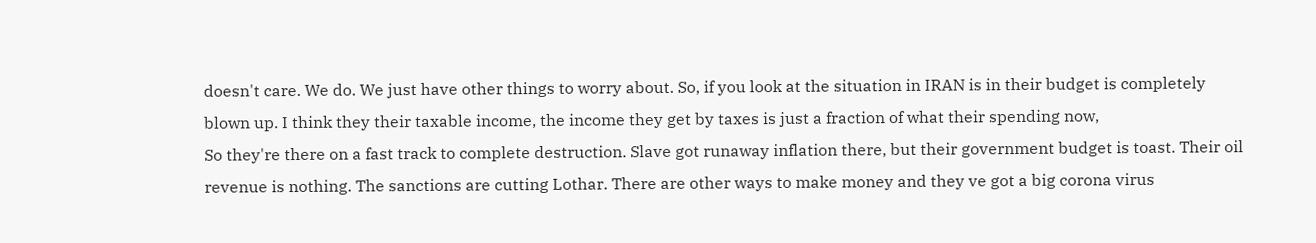doesn't care. We do. We just have other things to worry about. So, if you look at the situation in IRAN is in their budget is completely blown up. I think they their taxable income, the income they get by taxes is just a fraction of what their spending now,
So they're there on a fast track to complete destruction. Slave got runaway inflation there, but their government budget is toast. Their oil revenue is nothing. The sanctions are cutting Lothar. There are other ways to make money and they ve got a big corona virus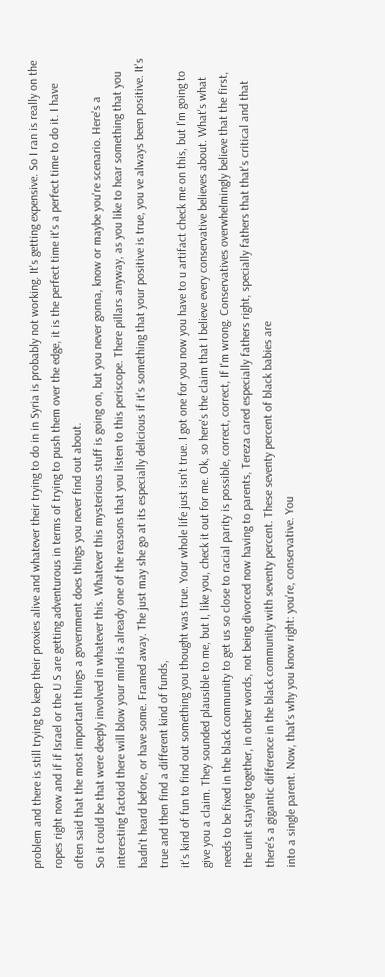problem and there is still trying to keep their proxies alive and whatever their trying to do in in Syria is probably not working. It's getting expensive. So I ran is really on the ropes right now and if if Israel or the U S are getting adventurous in terms of trying to push them over the edge, it is the perfect time it's a perfect time to do it. I have often said that the most important things a government does things you never find out about.
So it could be that were deeply involved in whatever this. Whatever this mysterious stuff is going on, but you never gonna, know or maybe you're scenario. Here's a interesting factoid there will blow your mind is already one of the reasons that you listen to this periscope. There pillars anyway, as you like to hear something that you hadn't heard before, or have some. Framed away. The just may she go at its especially delicious if it's something that your positive is true, you ve always been positive. It's true and then find a different kind of funds,
it's kind of fun to find out something you thought was true. Your whole life just isn't true. I got one for you now you have to u artifact check me on this, but I'm going to give you a claim. They sounded plausible to me, but I, like you, check it out for me. Ok, so here's the claim that I believe every conservative believes about. What's what needs to be fixed in the black community to get us so close to racial parity is possible, correct, correct, If I'm wrong. Conservatives overwhelmingly believe that the first, the unit staying together, in other words, not being divorced now having to parents, Tereza cared especially fathers right, specially fathers that that's critical and that there's a gigantic difference in the black community with seventy percent. These seventy percent of black babies are
into a single parent. Now, that's why you know right: you're, conservative. You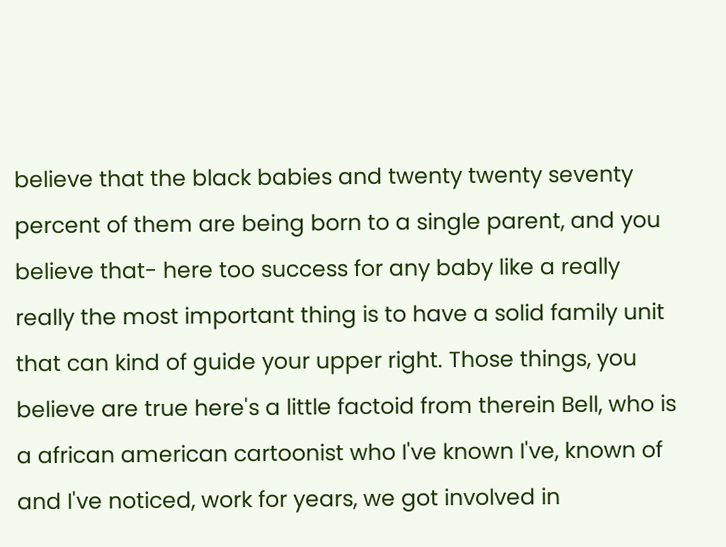believe that the black babies and twenty twenty seventy percent of them are being born to a single parent, and you believe that- here too success for any baby like a really really the most important thing is to have a solid family unit that can kind of guide your upper right. Those things, you believe are true here's a little factoid from therein Bell, who is a african american cartoonist who I've known I've, known of and I've noticed, work for years, we got involved in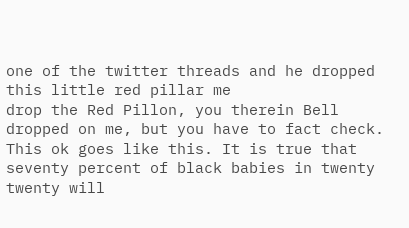one of the twitter threads and he dropped this little red pillar me
drop the Red Pillon, you therein Bell dropped on me, but you have to fact check. This ok goes like this. It is true that seventy percent of black babies in twenty twenty will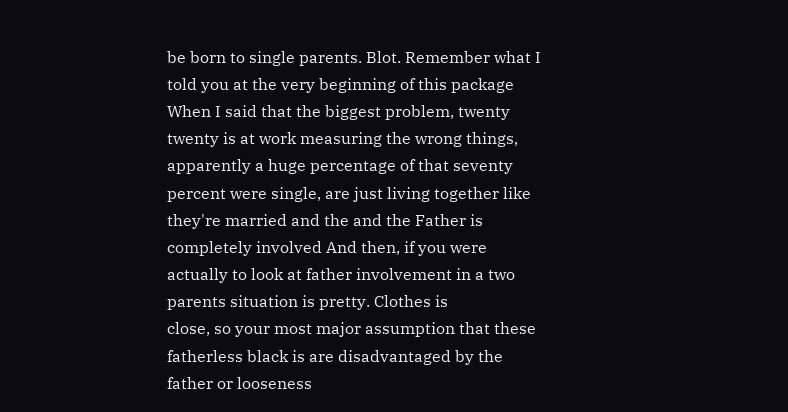be born to single parents. Blot. Remember what I told you at the very beginning of this package When I said that the biggest problem, twenty twenty is at work measuring the wrong things, apparently a huge percentage of that seventy percent were single, are just living together like they're married and the and the Father is completely involved And then, if you were actually to look at father involvement in a two parents situation is pretty. Clothes is
close, so your most major assumption that these fatherless black is are disadvantaged by the father or looseness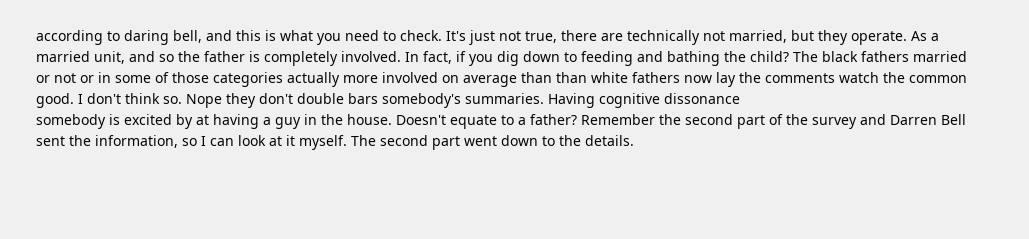according to daring bell, and this is what you need to check. It's just not true, there are technically not married, but they operate. As a married unit, and so the father is completely involved. In fact, if you dig down to feeding and bathing the child? The black fathers married or not or in some of those categories actually more involved on average than than white fathers now lay the comments watch the common good. I don't think so. Nope they don't double bars somebody's summaries. Having cognitive dissonance
somebody is excited by at having a guy in the house. Doesn't equate to a father? Remember the second part of the survey and Darren Bell sent the information, so I can look at it myself. The second part went down to the details.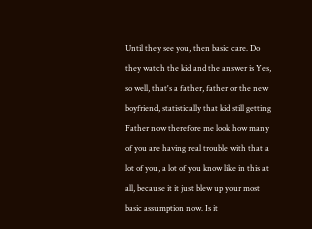Until they see you, then basic care. Do they watch the kid and the answer is Yes, so well, that's a father, father or the new boyfriend, statistically that kid still getting Father now therefore me look how many of you are having real trouble with that a lot of you, a lot of you know like in this at all, because it it just blew up your most basic assumption now. Is it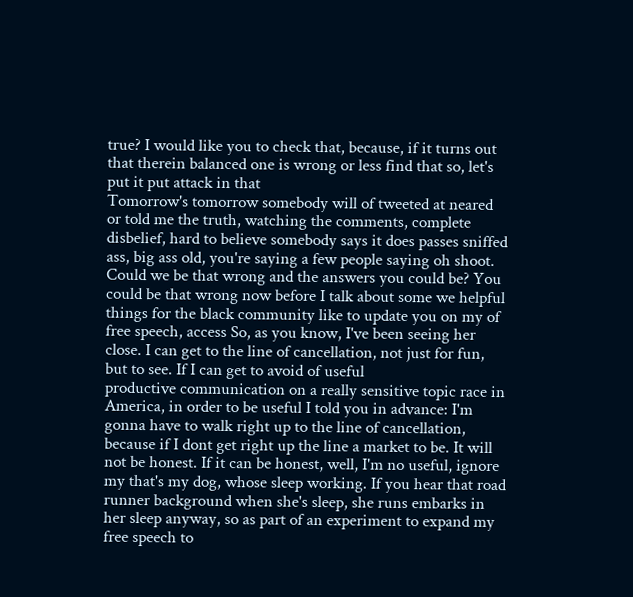true? I would like you to check that, because, if it turns out that therein balanced one is wrong or less find that so, let's put it put attack in that
Tomorrow's tomorrow somebody will of tweeted at neared or told me the truth, watching the comments, complete disbelief, hard to believe somebody says it does passes sniffed ass, big ass old, you're saying a few people saying oh shoot. Could we be that wrong and the answers you could be? You could be that wrong now before I talk about some we helpful things for the black community like to update you on my of free speech, access So, as you know, I've been seeing her close. I can get to the line of cancellation, not just for fun, but to see. If I can get to avoid of useful
productive communication on a really sensitive topic race in America, in order to be useful I told you in advance: I'm gonna have to walk right up to the line of cancellation, because if I dont get right up the line a market to be. It will not be honest. If it can be honest, well, I'm no useful, ignore my that's my dog, whose sleep working. If you hear that road runner background when she's sleep, she runs embarks in her sleep anyway, so as part of an experiment to expand my free speech to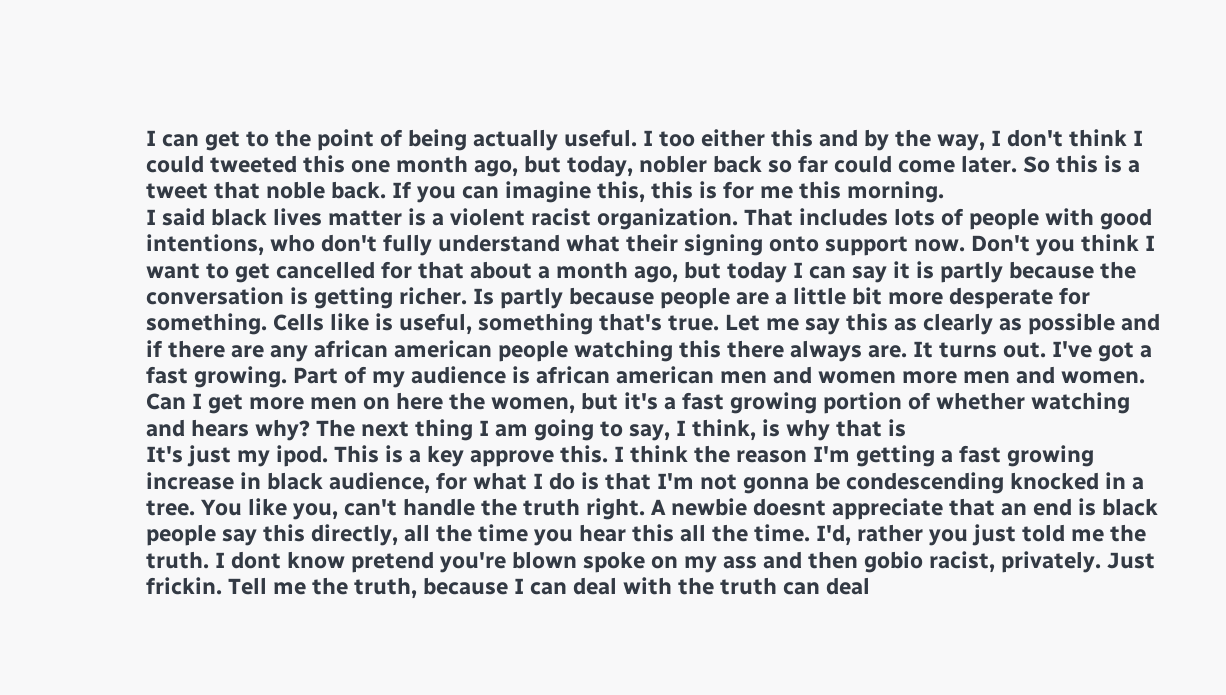I can get to the point of being actually useful. I too either this and by the way, I don't think I could tweeted this one month ago, but today, nobler back so far could come later. So this is a tweet that noble back. If you can imagine this, this is for me this morning.
I said black lives matter is a violent racist organization. That includes lots of people with good intentions, who don't fully understand what their signing onto support now. Don't you think I want to get cancelled for that about a month ago, but today I can say it is partly because the conversation is getting richer. Is partly because people are a little bit more desperate for something. Cells like is useful, something that's true. Let me say this as clearly as possible and if there are any african american people watching this there always are. It turns out. I've got a fast growing. Part of my audience is african american men and women more men and women. Can I get more men on here the women, but it's a fast growing portion of whether watching and hears why? The next thing I am going to say, I think, is why that is
It's just my ipod. This is a key approve this. I think the reason I'm getting a fast growing increase in black audience, for what I do is that I'm not gonna be condescending knocked in a tree. You like you, can't handle the truth right. A newbie doesnt appreciate that an end is black people say this directly, all the time you hear this all the time. I'd, rather you just told me the truth. I dont know pretend you're blown spoke on my ass and then gobio racist, privately. Just frickin. Tell me the truth, because I can deal with the truth can deal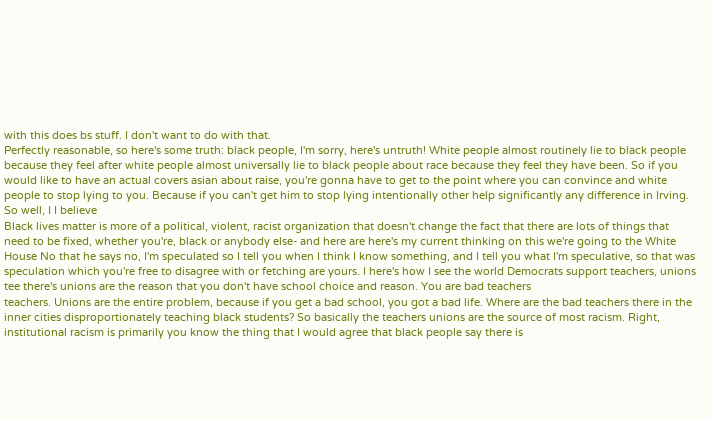with this does bs stuff. I don't want to do with that.
Perfectly reasonable, so here's some truth: black people, I'm sorry, here's untruth! White people almost routinely lie to black people because they feel after white people almost universally lie to black people about race because they feel they have been. So if you would like to have an actual covers asian about raise, you're gonna have to get to the point where you can convince and white people to stop lying to you. Because if you can't get him to stop lying intentionally other help significantly any difference in Irving. So well, I I believe
Black lives matter is more of a political, violent, racist organization that doesn't change the fact that there are lots of things that need to be fixed, whether you're, black or anybody else- and here are here's my current thinking on this we're going to the White House No that he says no, I'm speculated so I tell you when I think I know something, and I tell you what I'm speculative, so that was speculation which you're free to disagree with or fetching are yours. I here's how I see the world Democrats support teachers, unions tee there's unions are the reason that you don't have school choice and reason. You are bad teachers
teachers. Unions are the entire problem, because if you get a bad school, you got a bad life. Where are the bad teachers there in the inner cities disproportionately teaching black students? So basically the teachers unions are the source of most racism. Right, institutional racism is primarily you know the thing that I would agree that black people say there is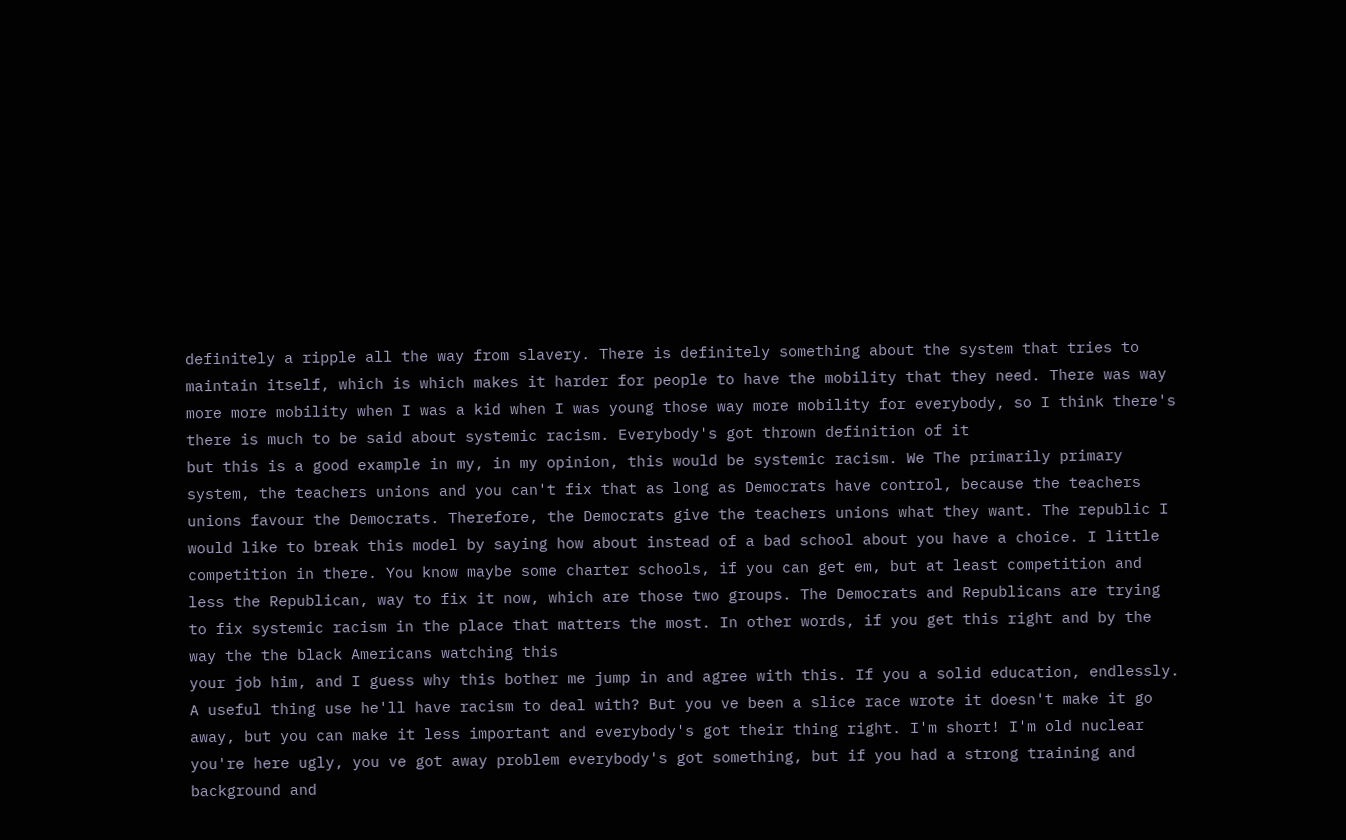definitely a ripple all the way from slavery. There is definitely something about the system that tries to maintain itself, which is which makes it harder for people to have the mobility that they need. There was way more more mobility when I was a kid when I was young those way more mobility for everybody, so I think there's there is much to be said about systemic racism. Everybody's got thrown definition of it
but this is a good example in my, in my opinion, this would be systemic racism. We The primarily primary system, the teachers unions and you can't fix that as long as Democrats have control, because the teachers unions favour the Democrats. Therefore, the Democrats give the teachers unions what they want. The republic I would like to break this model by saying how about instead of a bad school about you have a choice. I little competition in there. You know maybe some charter schools, if you can get em, but at least competition and less the Republican, way to fix it now, which are those two groups. The Democrats and Republicans are trying to fix systemic racism in the place that matters the most. In other words, if you get this right and by the way the the black Americans watching this
your job him, and I guess why this bother me jump in and agree with this. If you a solid education, endlessly. A useful thing use he'll have racism to deal with? But you ve been a slice race wrote it doesn't make it go away, but you can make it less important and everybody's got their thing right. I'm short! I'm old nuclear you're here ugly, you ve got away problem everybody's got something, but if you had a strong training and background and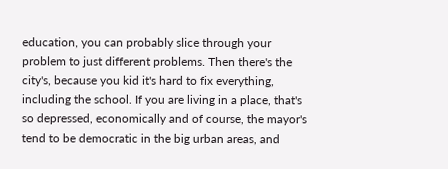education, you can probably slice through your problem to just different problems. Then there's the city's, because you kid it's hard to fix everything, including the school. If you are living in a place, that's so depressed, economically and of course, the mayor's tend to be democratic in the big urban areas, and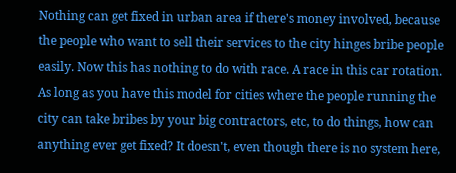Nothing can get fixed in urban area if there's money involved, because the people who want to sell their services to the city hinges bribe people easily. Now this has nothing to do with race. A race in this car rotation. As long as you have this model for cities where the people running the city can take bribes by your big contractors, etc, to do things, how can anything ever get fixed? It doesn't, even though there is no system here,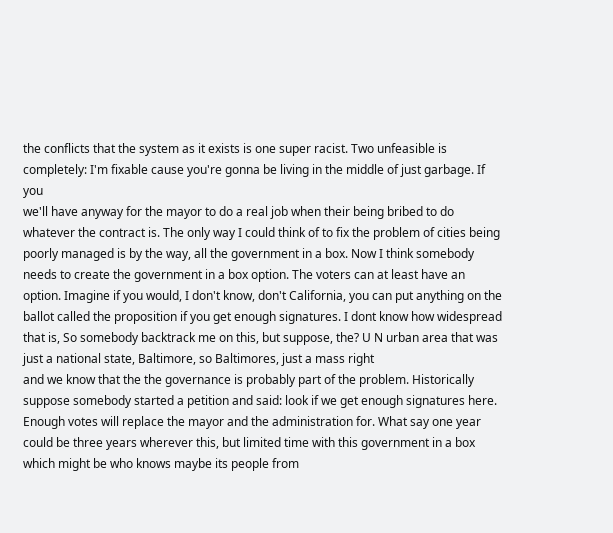the conflicts that the system as it exists is one super racist. Two unfeasible is completely: I'm fixable cause you're gonna be living in the middle of just garbage. If you
we'll have anyway for the mayor to do a real job when their being bribed to do whatever the contract is. The only way I could think of to fix the problem of cities being poorly managed is by the way, all the government in a box. Now I think somebody needs to create the government in a box option. The voters can at least have an option. Imagine if you would, I don't know, don't California, you can put anything on the ballot called the proposition if you get enough signatures. I dont know how widespread that is, So somebody backtrack me on this, but suppose, the? U N urban area that was just a national state, Baltimore, so Baltimores, just a mass right
and we know that the the governance is probably part of the problem. Historically suppose somebody started a petition and said: look if we get enough signatures here. Enough votes will replace the mayor and the administration for. What say one year could be three years wherever this, but limited time with this government in a box which might be who knows maybe its people from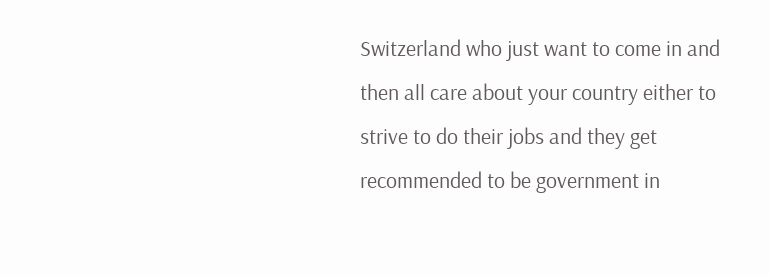Switzerland who just want to come in and then all care about your country either to strive to do their jobs and they get recommended to be government in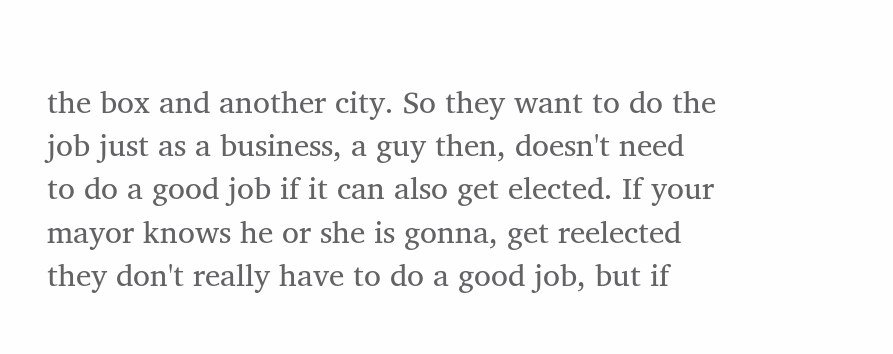the box and another city. So they want to do the job just as a business, a guy then, doesn't need to do a good job if it can also get elected. If your mayor knows he or she is gonna, get reelected they don't really have to do a good job, but if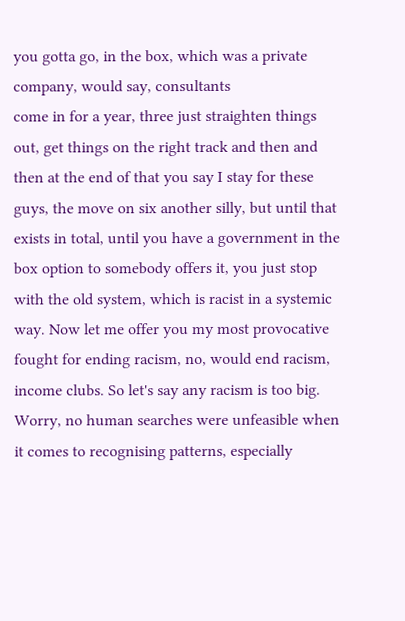you gotta go, in the box, which was a private company, would say, consultants
come in for a year, three just straighten things out, get things on the right track and then and then at the end of that you say I stay for these guys, the move on six another silly, but until that exists in total, until you have a government in the box option to somebody offers it, you just stop with the old system, which is racist in a systemic way. Now let me offer you my most provocative fought for ending racism, no, would end racism, income clubs. So let's say any racism is too big. Worry, no human searches were unfeasible when it comes to recognising patterns, especially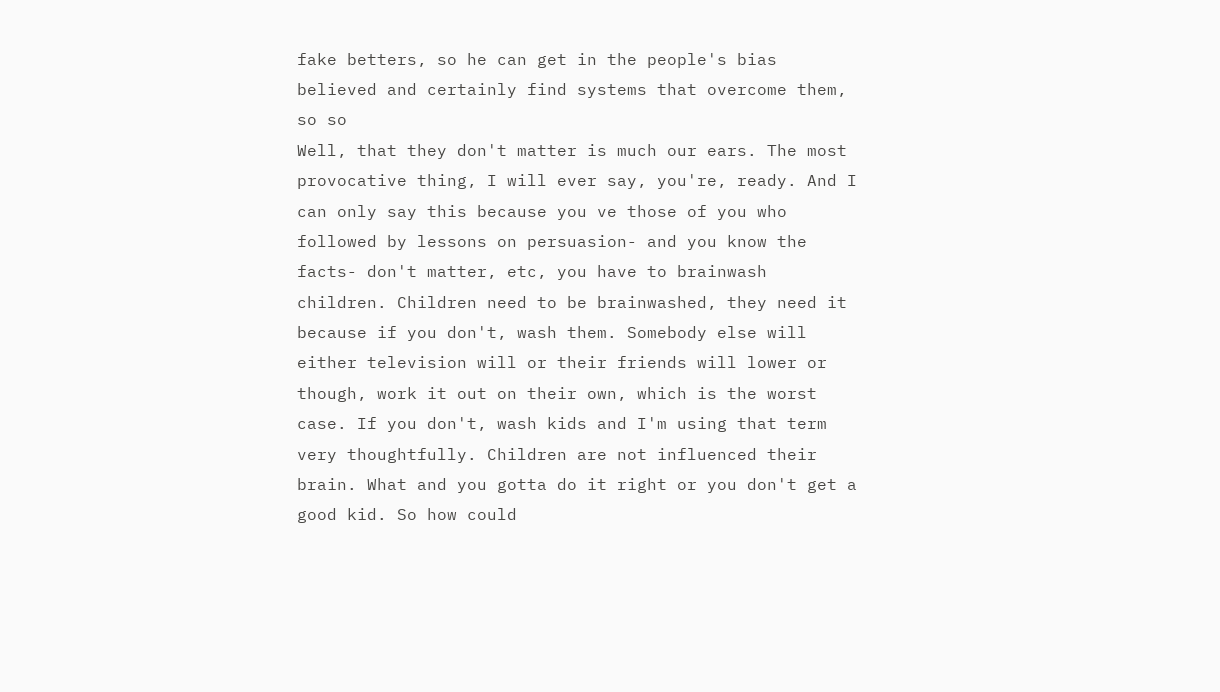fake betters, so he can get in the people's bias believed and certainly find systems that overcome them, so so
Well, that they don't matter is much our ears. The most provocative thing, I will ever say, you're, ready. And I can only say this because you ve those of you who followed by lessons on persuasion- and you know the facts- don't matter, etc, you have to brainwash children. Children need to be brainwashed, they need it because if you don't, wash them. Somebody else will either television will or their friends will lower or though, work it out on their own, which is the worst case. If you don't, wash kids and I'm using that term very thoughtfully. Children are not influenced their brain. What and you gotta do it right or you don't get a good kid. So how could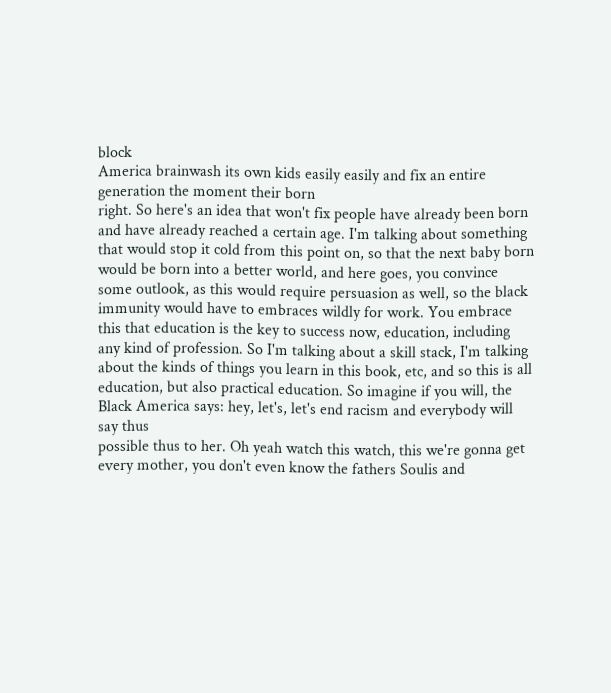block
America brainwash its own kids easily easily and fix an entire generation the moment their born
right. So here's an idea that won't fix people have already been born and have already reached a certain age. I'm talking about something that would stop it cold from this point on, so that the next baby born would be born into a better world, and here goes, you convince some outlook, as this would require persuasion as well, so the black immunity would have to embraces wildly for work. You embrace this that education is the key to success now, education, including any kind of profession. So I'm talking about a skill stack, I'm talking about the kinds of things you learn in this book, etc, and so this is all education, but also practical education. So imagine if you will, the Black America says: hey, let's, let's end racism and everybody will say thus
possible thus to her. Oh yeah watch this watch, this we're gonna get every mother, you don't even know the fathers Soulis and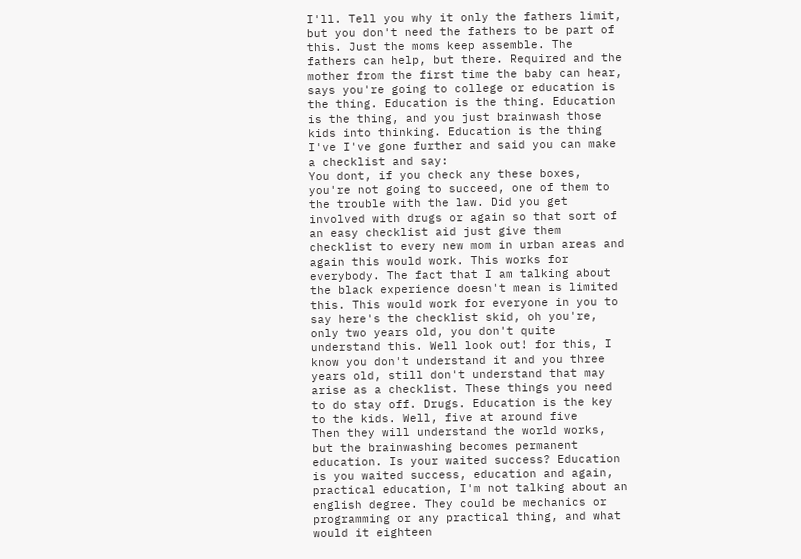I'll. Tell you why it only the fathers limit, but you don't need the fathers to be part of this. Just the moms keep assemble. The fathers can help, but there. Required and the mother from the first time the baby can hear, says you're going to college or education is the thing. Education is the thing. Education is the thing, and you just brainwash those kids into thinking. Education is the thing I've I've gone further and said you can make a checklist and say:
You dont, if you check any these boxes, you're not going to succeed, one of them to the trouble with the law. Did you get involved with drugs or again so that sort of an easy checklist aid just give them checklist to every new mom in urban areas and again this would work. This works for everybody. The fact that I am talking about the black experience doesn't mean is limited this. This would work for everyone in you to say here's the checklist skid, oh you're, only two years old, you don't quite understand this. Well look out! for this, I know you don't understand it and you three years old, still don't understand that may arise as a checklist. These things you need to do stay off. Drugs. Education is the key to the kids. Well, five at around five
Then they will understand the world works, but the brainwashing becomes permanent education. Is your waited success? Education is you waited success, education and again, practical education, I'm not talking about an english degree. They could be mechanics or programming or any practical thing, and what would it eighteen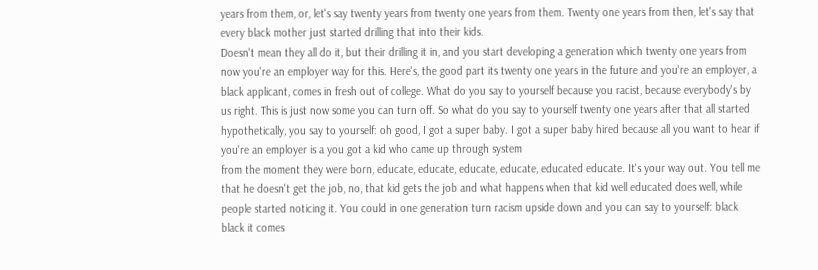years from them, or, let's say twenty years from twenty one years from them. Twenty one years from then, let's say that every black mother just started drilling that into their kids.
Doesn't mean they all do it, but their drilling it in, and you start developing a generation which twenty one years from now you're an employer way for this. Here's, the good part its twenty one years in the future and you're an employer, a black applicant, comes in fresh out of college. What do you say to yourself because you racist, because everybody's by us right. This is just now some you can turn off. So what do you say to yourself twenty one years after that all started hypothetically, you say to yourself: oh good, I got a super baby. I got a super baby hired because all you want to hear if you're an employer is a you got a kid who came up through system
from the moment they were born, educate, educate, educate, educate, educated educate. It's your way out. You tell me that he doesn't get the job, no, that kid gets the job and what happens when that kid well educated does well, while people started noticing it. You could in one generation turn racism upside down and you can say to yourself: black black it comes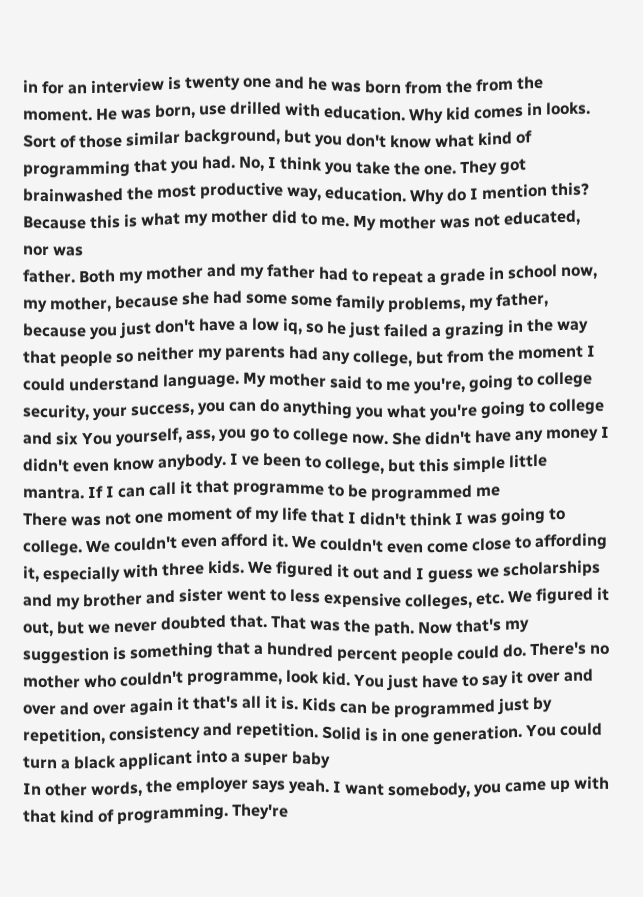in for an interview is twenty one and he was born from the from the moment. He was born, use drilled with education. Why kid comes in looks. Sort of those similar background, but you don't know what kind of programming that you had. No, I think you take the one. They got brainwashed the most productive way, education. Why do I mention this? Because this is what my mother did to me. My mother was not educated, nor was
father. Both my mother and my father had to repeat a grade in school now, my mother, because she had some some family problems, my father, because you just don't have a low iq, so he just failed a grazing in the way that people so neither my parents had any college, but from the moment I could understand language. My mother said to me you're, going to college security, your success, you can do anything you what you're going to college and six You yourself, ass, you go to college now. She didn't have any money I didn't even know anybody. I ve been to college, but this simple little mantra. If I can call it that programme to be programmed me
There was not one moment of my life that I didn't think I was going to college. We couldn't even afford it. We couldn't even come close to affording it, especially with three kids. We figured it out and I guess we scholarships and my brother and sister went to less expensive colleges, etc. We figured it out, but we never doubted that. That was the path. Now that's my suggestion is something that a hundred percent people could do. There's no mother who couldn't programme, look kid. You just have to say it over and over and over again it that's all it is. Kids can be programmed just by repetition, consistency and repetition. Solid is in one generation. You could turn a black applicant into a super baby
In other words, the employer says yeah. I want somebody, you came up with that kind of programming. They're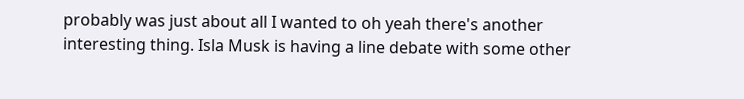probably was just about all I wanted to oh yeah there's another interesting thing. Isla Musk is having a line debate with some other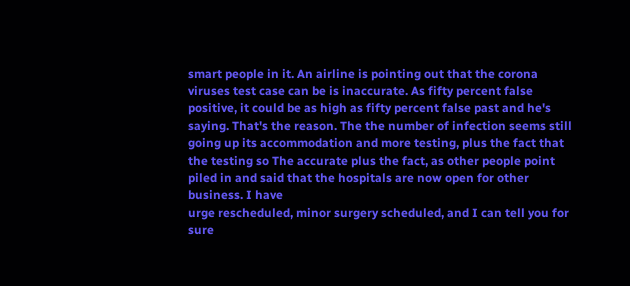smart people in it. An airline is pointing out that the corona viruses test case can be is inaccurate. As fifty percent false positive, it could be as high as fifty percent false past and he's saying. That's the reason. The the number of infection seems still going up its accommodation and more testing, plus the fact that the testing so The accurate plus the fact, as other people point piled in and said that the hospitals are now open for other business. I have
urge rescheduled, minor surgery scheduled, and I can tell you for sure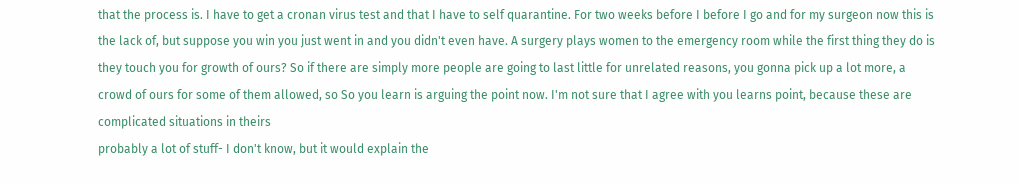that the process is. I have to get a cronan virus test and that I have to self quarantine. For two weeks before I before I go and for my surgeon now this is the lack of, but suppose you win you just went in and you didn't even have. A surgery plays women to the emergency room while the first thing they do is they touch you for growth of ours? So if there are simply more people are going to last little for unrelated reasons, you gonna pick up a lot more, a crowd of ours for some of them allowed, so So you learn is arguing the point now. I'm not sure that I agree with you learns point, because these are complicated situations in theirs
probably a lot of stuff- I don't know, but it would explain the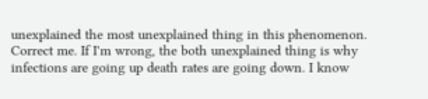unexplained the most unexplained thing in this phenomenon. Correct me. If I'm wrong, the both unexplained thing is why infections are going up death rates are going down. I know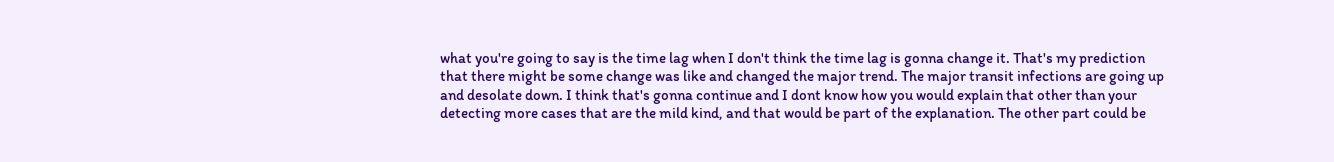what you're going to say is the time lag when I don't think the time lag is gonna change it. That's my prediction that there might be some change was like and changed the major trend. The major transit infections are going up and desolate down. I think that's gonna continue and I dont know how you would explain that other than your detecting more cases that are the mild kind, and that would be part of the explanation. The other part could be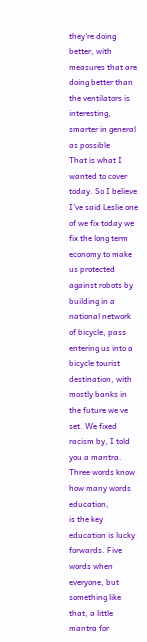they're doing better, with measures that are doing better than the ventilators is interesting, smarter in general as possible
That is what I wanted to cover today. So I believe I've said Leslie one of we fix today we fix the long term economy to make us protected against robots by building in a national network of bicycle, pass entering us into a bicycle tourist destination, with mostly banks in the future we ve set. We fixed racism by, I told you a mantra. Three words know how many words education,
is the key education is lucky forwards. Five words when everyone, but something like that, a little mantra for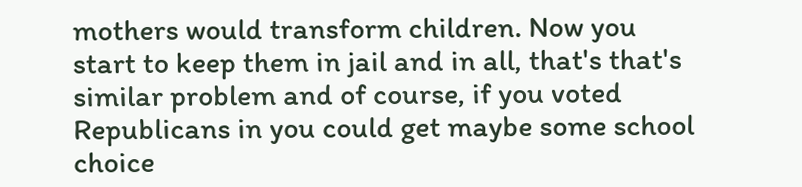mothers would transform children. Now you start to keep them in jail and in all, that's that's similar problem and of course, if you voted Republicans in you could get maybe some school choice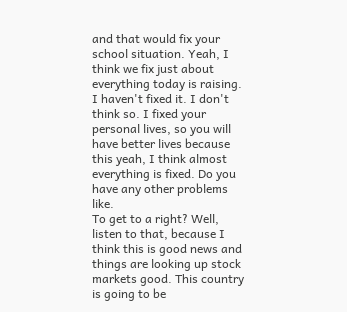and that would fix your school situation. Yeah, I think we fix just about everything today is raising. I haven't fixed it. I don't think so. I fixed your personal lives, so you will have better lives because this yeah, I think almost everything is fixed. Do you have any other problems like.
To get to a right? Well, listen to that, because I think this is good news and things are looking up stock markets good. This country is going to be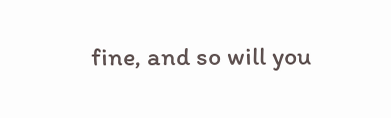fine, and so will you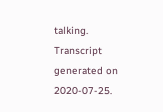talking.
Transcript generated on 2020-07-25.